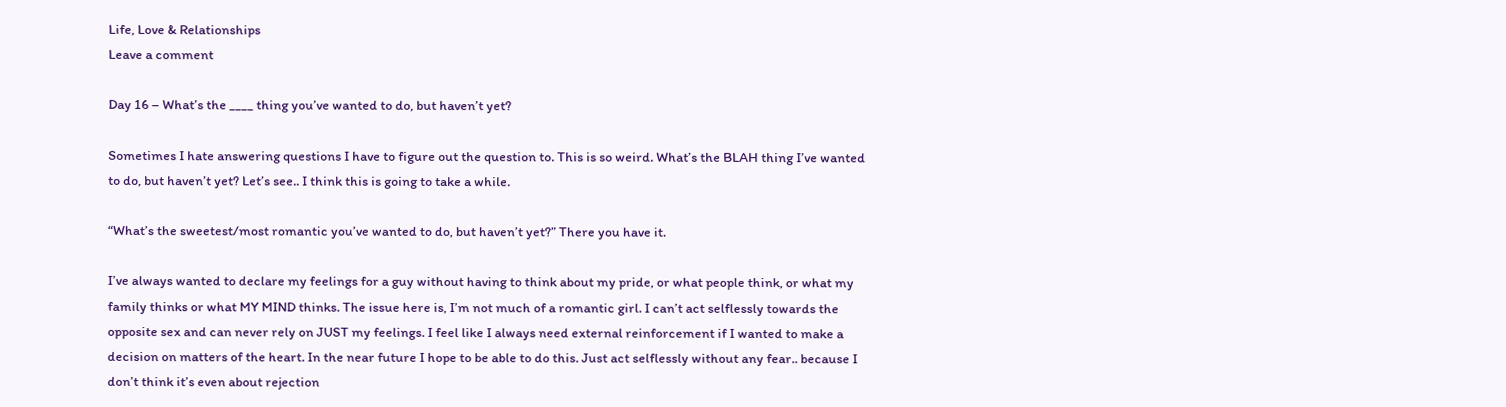Life, Love & Relationships
Leave a comment

Day 16 – What’s the ____ thing you’ve wanted to do, but haven’t yet?

Sometimes I hate answering questions I have to figure out the question to. This is so weird. What’s the BLAH thing I’ve wanted to do, but haven’t yet? Let’s see.. I think this is going to take a while.

“What’s the sweetest/most romantic you’ve wanted to do, but haven’t yet?” There you have it.

I’ve always wanted to declare my feelings for a guy without having to think about my pride, or what people think, or what my family thinks or what MY MIND thinks. The issue here is, I’m not much of a romantic girl. I can’t act selflessly towards the opposite sex and can never rely on JUST my feelings. I feel like I always need external reinforcement if I wanted to make a decision on matters of the heart. In the near future I hope to be able to do this. Just act selflessly without any fear.. because I don’t think it’s even about rejection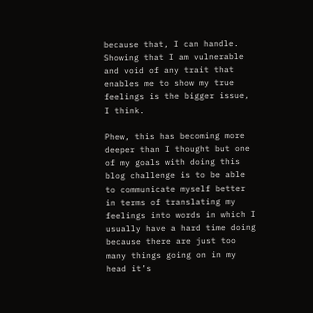because that, I can handle. Showing that I am vulnerable and void of any trait that enables me to show my true feelings is the bigger issue, I think.

Phew, this has becoming more deeper than I thought but one of my goals with doing this blog challenge is to be able to communicate myself better in terms of translating my feelings into words in which I usually have a hard time doing because there are just too many things going on in my head it’s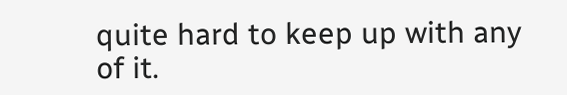quite hard to keep up with any of it.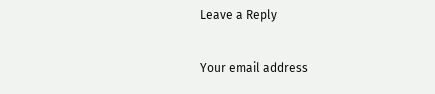Leave a Reply

Your email address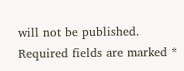will not be published. Required fields are marked *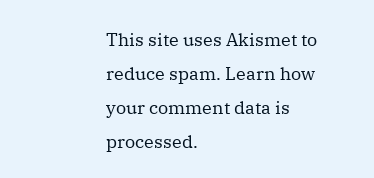This site uses Akismet to reduce spam. Learn how your comment data is processed.